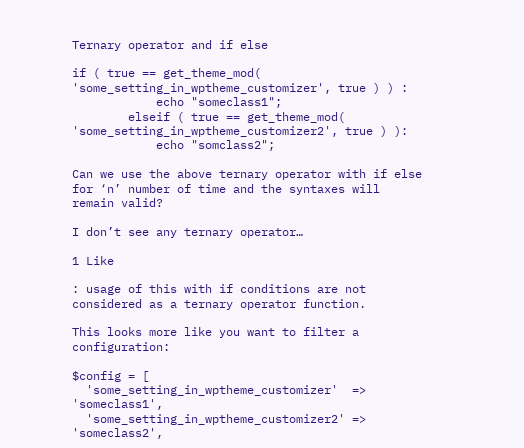Ternary operator and if else

if ( true == get_theme_mod( 'some_setting_in_wptheme_customizer', true ) ) :
            echo "someclass1";
        elseif ( true == get_theme_mod( 'some_setting_in_wptheme_customizer2', true ) ):
            echo "somclass2";

Can we use the above ternary operator with if else for ‘n’ number of time and the syntaxes will remain valid?

I don’t see any ternary operator…

1 Like

: usage of this with if conditions are not considered as a ternary operator function.

This looks more like you want to filter a configuration:

$config = [
  'some_setting_in_wptheme_customizer'  => 'someclass1',
  'some_setting_in_wptheme_customizer2' => 'someclass2',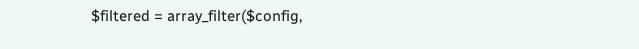$filtered = array_filter($config,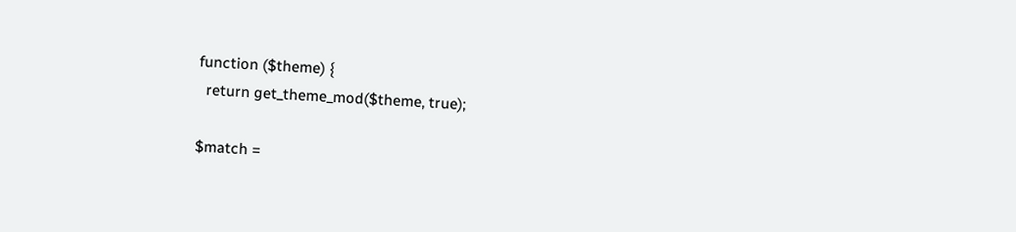function ($theme) {
  return get_theme_mod($theme, true);

$match =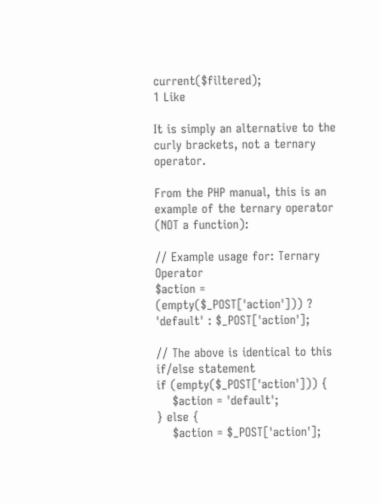current($filtered);
1 Like

It is simply an alternative to the curly brackets, not a ternary operator.

From the PHP manual, this is an example of the ternary operator (NOT a function):

// Example usage for: Ternary Operator
$action = (empty($_POST['action'])) ? 'default' : $_POST['action'];

// The above is identical to this if/else statement
if (empty($_POST['action'])) {
    $action = 'default';
} else {
    $action = $_POST['action'];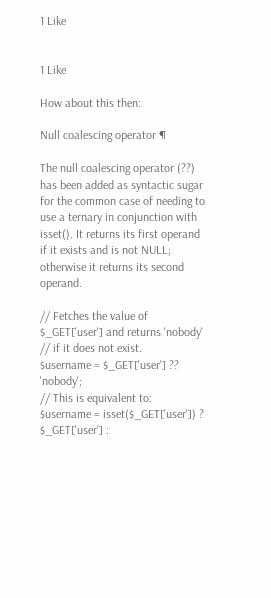1 Like


1 Like

How about this then:

Null coalescing operator ¶

The null coalescing operator (??) has been added as syntactic sugar for the common case of needing to use a ternary in conjunction with isset(). It returns its first operand if it exists and is not NULL; otherwise it returns its second operand.

// Fetches the value of $_GET['user'] and returns 'nobody'
// if it does not exist.
$username = $_GET['user'] ?? 'nobody';
// This is equivalent to:
$username = isset($_GET['user']) ? $_GET['user'] :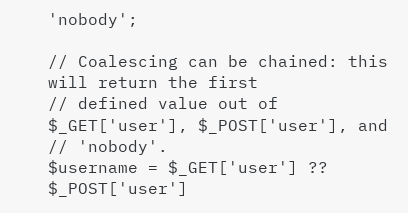'nobody';

// Coalescing can be chained: this will return the first
// defined value out of $_GET['user'], $_POST['user'], and
// 'nobody'.
$username = $_GET['user'] ?? $_POST['user']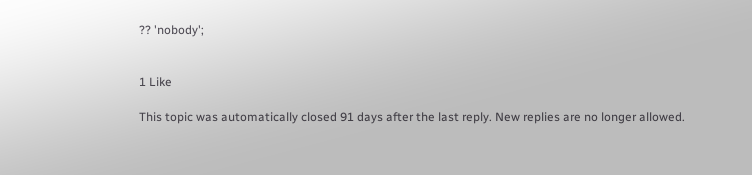?? 'nobody';


1 Like

This topic was automatically closed 91 days after the last reply. New replies are no longer allowed.